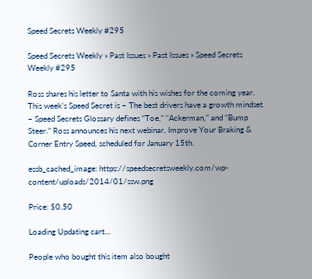Speed Secrets Weekly #295

Speed Secrets Weekly » Past Issues » Past Issues » Speed Secrets Weekly #295

Ross shares his letter to Santa with his wishes for the coming year. This week’s Speed Secret is ~ The best drivers have a growth mindset. ~ Speed Secrets Glossary defines “Toe,” “Ackerman,” and “Bump Steer.” Ross announces his next webinar, Improve Your Braking & Corner Entry Speed, scheduled for January 15th.

essb_cached_image: https://speedsecretsweekly.com/wp-content/uploads/2014/01/ssw.png

Price: $0.50

Loading Updating cart...

People who bought this item also bought